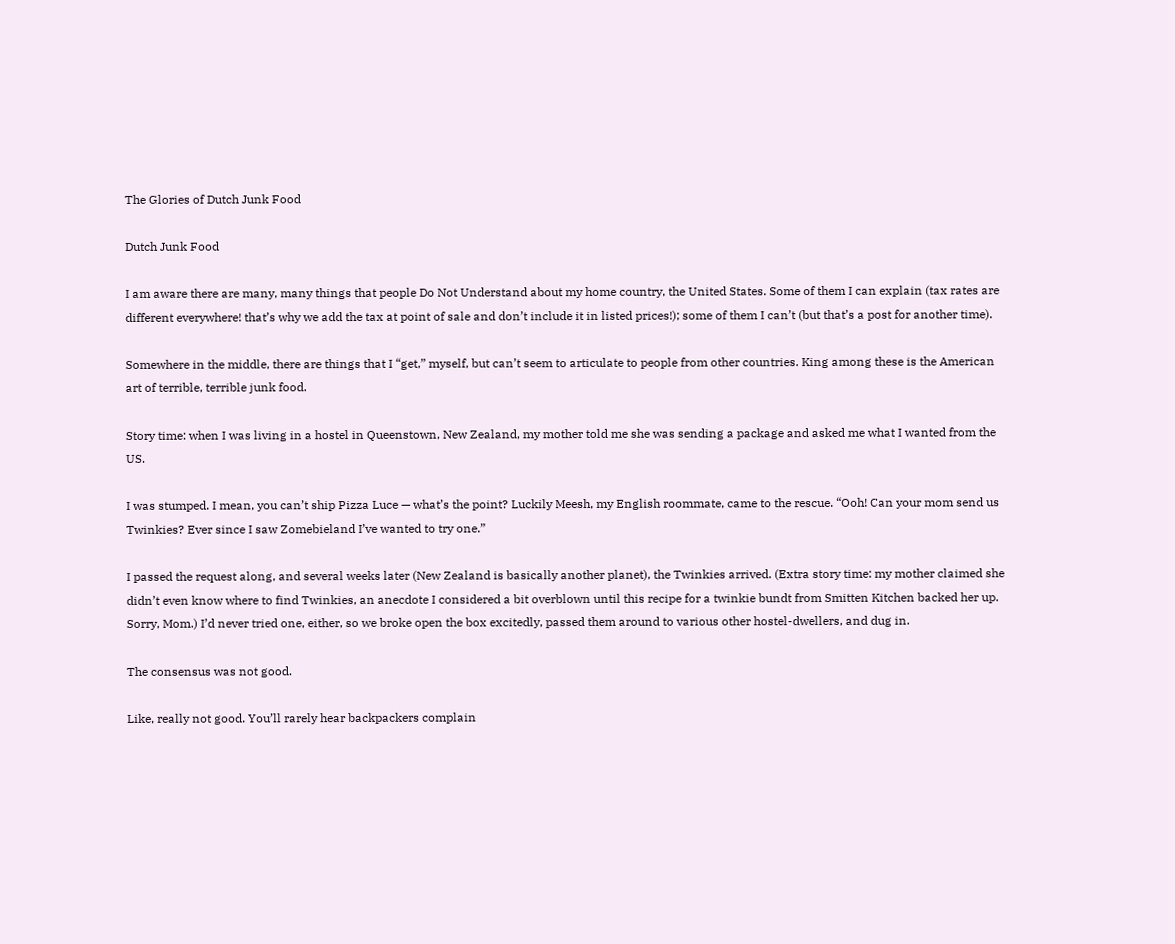The Glories of Dutch Junk Food

Dutch Junk Food

I am aware there are many, many things that people Do Not Understand about my home country, the United States. Some of them I can explain (tax rates are different everywhere! that’s why we add the tax at point of sale and don’t include it in listed prices!); some of them I can’t (but that’s a post for another time).

Somewhere in the middle, there are things that I “get,” myself, but can’t seem to articulate to people from other countries. King among these is the American art of terrible, terrible junk food.

Story time: when I was living in a hostel in Queenstown, New Zealand, my mother told me she was sending a package and asked me what I wanted from the US.

I was stumped. I mean, you can’t ship Pizza Luce — what’s the point? Luckily Meesh, my English roommate, came to the rescue. “Ooh! Can your mom send us Twinkies? Ever since I saw Zomebieland I’ve wanted to try one.”

I passed the request along, and several weeks later (New Zealand is basically another planet), the Twinkies arrived. (Extra story time: my mother claimed she didn’t even know where to find Twinkies, an anecdote I considered a bit overblown until this recipe for a twinkie bundt from Smitten Kitchen backed her up. Sorry, Mom.) I’d never tried one, either, so we broke open the box excitedly, passed them around to various other hostel-dwellers, and dug in.

The consensus was not good.

Like, really not good. You’ll rarely hear backpackers complain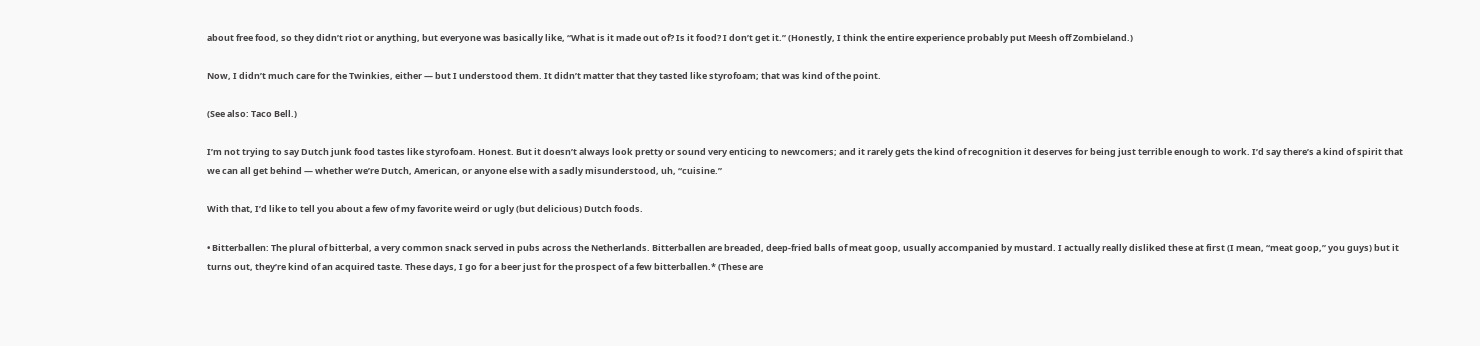about free food, so they didn’t riot or anything, but everyone was basically like, “What is it made out of? Is it food? I don’t get it.” (Honestly, I think the entire experience probably put Meesh off Zombieland.)

Now, I didn’t much care for the Twinkies, either — but I understood them. It didn’t matter that they tasted like styrofoam; that was kind of the point.

(See also: Taco Bell.)

I’m not trying to say Dutch junk food tastes like styrofoam. Honest. But it doesn’t always look pretty or sound very enticing to newcomers; and it rarely gets the kind of recognition it deserves for being just terrible enough to work. I’d say there’s a kind of spirit that we can all get behind — whether we’re Dutch, American, or anyone else with a sadly misunderstood, uh, “cuisine.”

With that, I’d like to tell you about a few of my favorite weird or ugly (but delicious) Dutch foods.

• Bitterballen: The plural of bitterbal, a very common snack served in pubs across the Netherlands. Bitterballen are breaded, deep-fried balls of meat goop, usually accompanied by mustard. I actually really disliked these at first (I mean, “meat goop,” you guys) but it turns out, they’re kind of an acquired taste. These days, I go for a beer just for the prospect of a few bitterballen.* (These are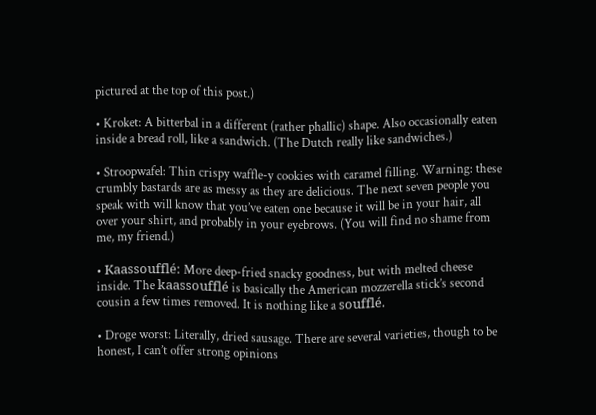pictured at the top of this post.)

• Kroket: A bitterbal in a different (rather phallic) shape. Also occasionally eaten inside a bread roll, like a sandwich. (The Dutch really like sandwiches.)

• Stroopwafel: Thin crispy waffle-y cookies with caramel filling. Warning: these crumbly bastards are as messy as they are delicious. The next seven people you speak with will know that you’ve eaten one because it will be in your hair, all over your shirt, and probably in your eyebrows. (You will find no shame from me, my friend.)

• Kaassoufflé: More deep-fried snacky goodness, but with melted cheese inside. The kaassoufflé is basically the American mozzerella stick’s second cousin a few times removed. It is nothing like a soufflé.

• Droge worst: Literally, dried sausage. There are several varieties, though to be honest, I can’t offer strong opinions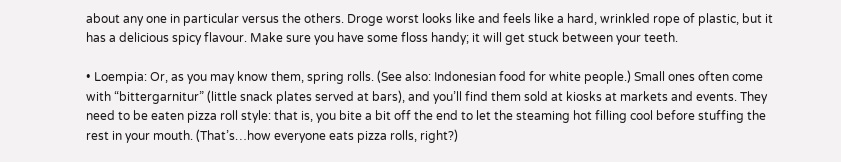about any one in particular versus the others. Droge worst looks like and feels like a hard, wrinkled rope of plastic, but it has a delicious spicy flavour. Make sure you have some floss handy; it will get stuck between your teeth.

• Loempia: Or, as you may know them, spring rolls. (See also: Indonesian food for white people.) Small ones often come with “bittergarnitur” (little snack plates served at bars), and you’ll find them sold at kiosks at markets and events. They need to be eaten pizza roll style: that is, you bite a bit off the end to let the steaming hot filling cool before stuffing the rest in your mouth. (That’s…how everyone eats pizza rolls, right?)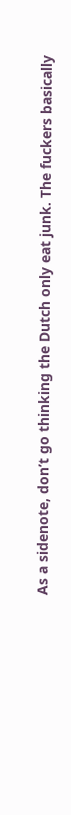As a sidenote, don’t go thinking the Dutch only eat junk. The fuckers basically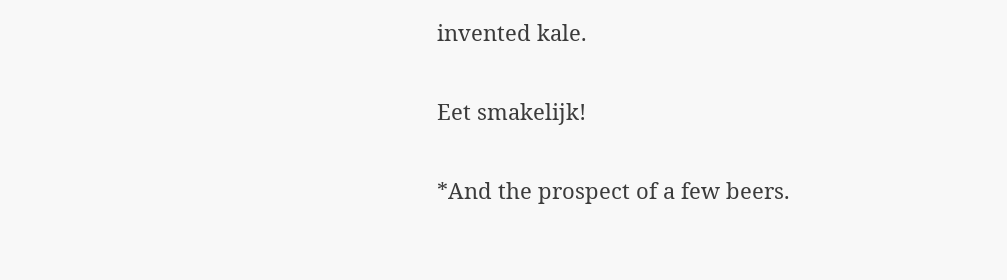invented kale.

Eet smakelijk!

*And the prospect of a few beers.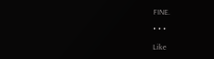FINE.

• • •

Like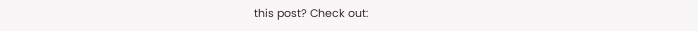this post? Check out: